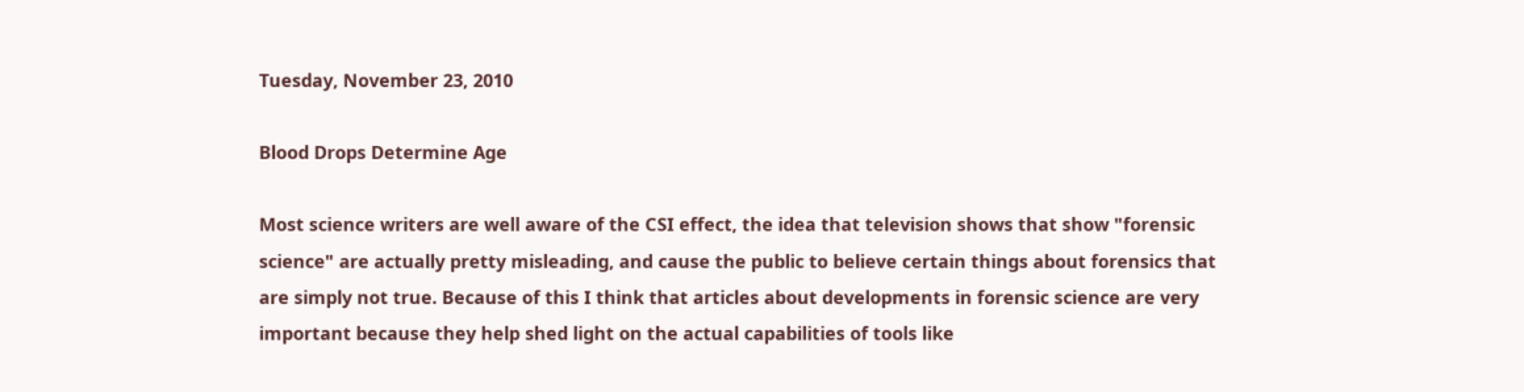Tuesday, November 23, 2010

Blood Drops Determine Age

Most science writers are well aware of the CSI effect, the idea that television shows that show "forensic science" are actually pretty misleading, and cause the public to believe certain things about forensics that are simply not true. Because of this I think that articles about developments in forensic science are very important because they help shed light on the actual capabilities of tools like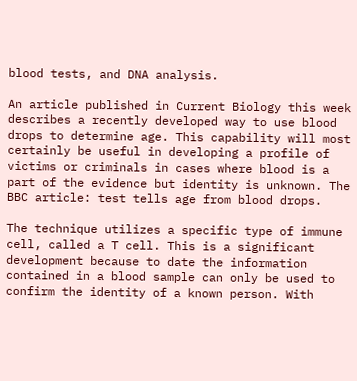blood tests, and DNA analysis.

An article published in Current Biology this week describes a recently developed way to use blood drops to determine age. This capability will most certainly be useful in developing a profile of victims or criminals in cases where blood is a part of the evidence but identity is unknown. The BBC article: test tells age from blood drops.

The technique utilizes a specific type of immune cell, called a T cell. This is a significant development because to date the information contained in a blood sample can only be used to confirm the identity of a known person. With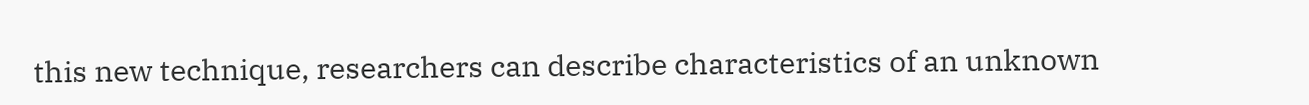this new technique, researchers can describe characteristics of an unknown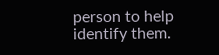person to help identify them.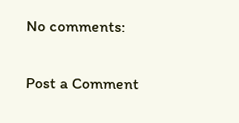No comments:

Post a Comment